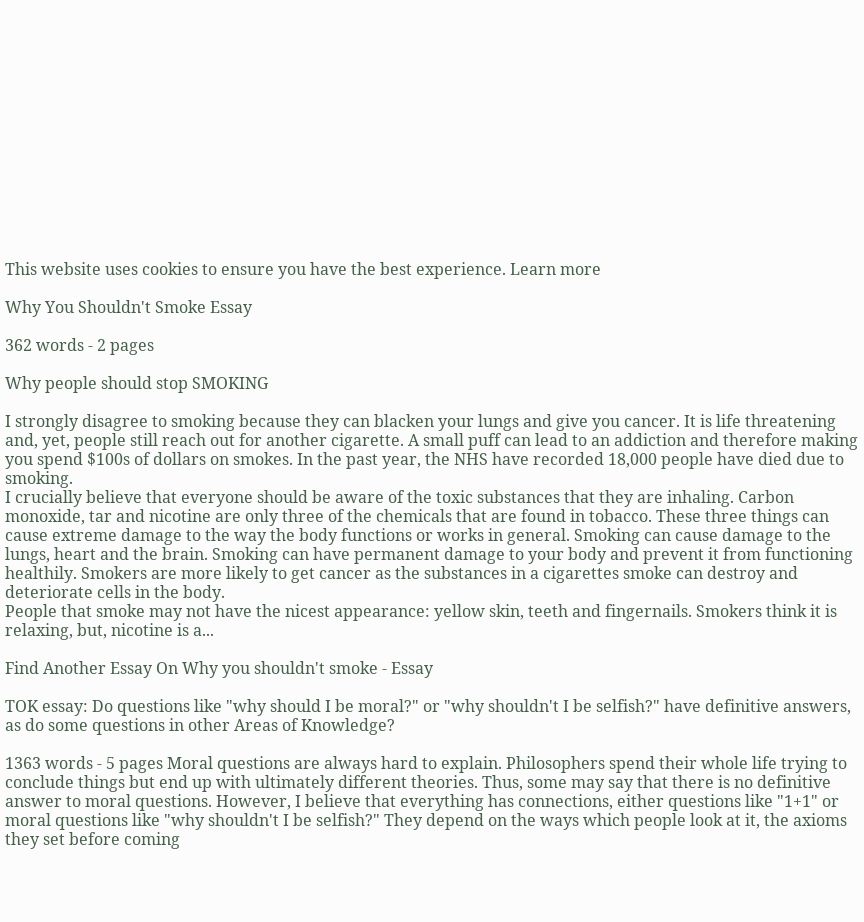This website uses cookies to ensure you have the best experience. Learn more

Why You Shouldn't Smoke Essay

362 words - 2 pages

Why people should stop SMOKING

I strongly disagree to smoking because they can blacken your lungs and give you cancer. It is life threatening and, yet, people still reach out for another cigarette. A small puff can lead to an addiction and therefore making you spend $100s of dollars on smokes. In the past year, the NHS have recorded 18,000 people have died due to smoking.
I crucially believe that everyone should be aware of the toxic substances that they are inhaling. Carbon monoxide, tar and nicotine are only three of the chemicals that are found in tobacco. These three things can cause extreme damage to the way the body functions or works in general. Smoking can cause damage to the lungs, heart and the brain. Smoking can have permanent damage to your body and prevent it from functioning healthily. Smokers are more likely to get cancer as the substances in a cigarettes smoke can destroy and deteriorate cells in the body.
People that smoke may not have the nicest appearance: yellow skin, teeth and fingernails. Smokers think it is relaxing, but, nicotine is a...

Find Another Essay On Why you shouldn't smoke - Essay

TOK essay: Do questions like "why should I be moral?" or "why shouldn't I be selfish?" have definitive answers, as do some questions in other Areas of Knowledge?

1363 words - 5 pages Moral questions are always hard to explain. Philosophers spend their whole life trying to conclude things but end up with ultimately different theories. Thus, some may say that there is no definitive answer to moral questions. However, I believe that everything has connections, either questions like "1+1" or moral questions like "why shouldn't I be selfish?" They depend on the ways which people look at it, the axioms they set before coming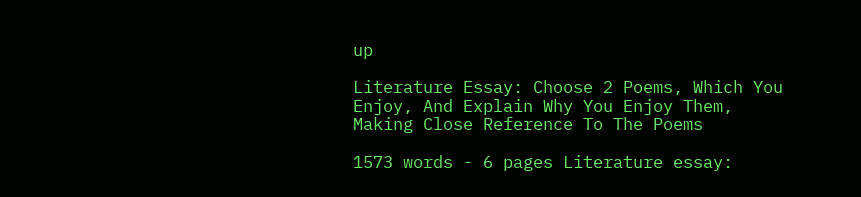up

Literature Essay: Choose 2 Poems, Which You Enjoy, And Explain Why You Enjoy Them, Making Close Reference To The Poems

1573 words - 6 pages Literature essay: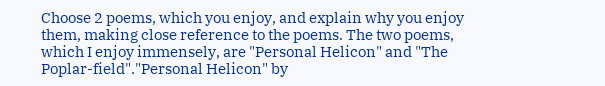Choose 2 poems, which you enjoy, and explain why you enjoy them, making close reference to the poems. The two poems, which I enjoy immensely, are "Personal Helicon" and "The Poplar-field"."Personal Helicon" by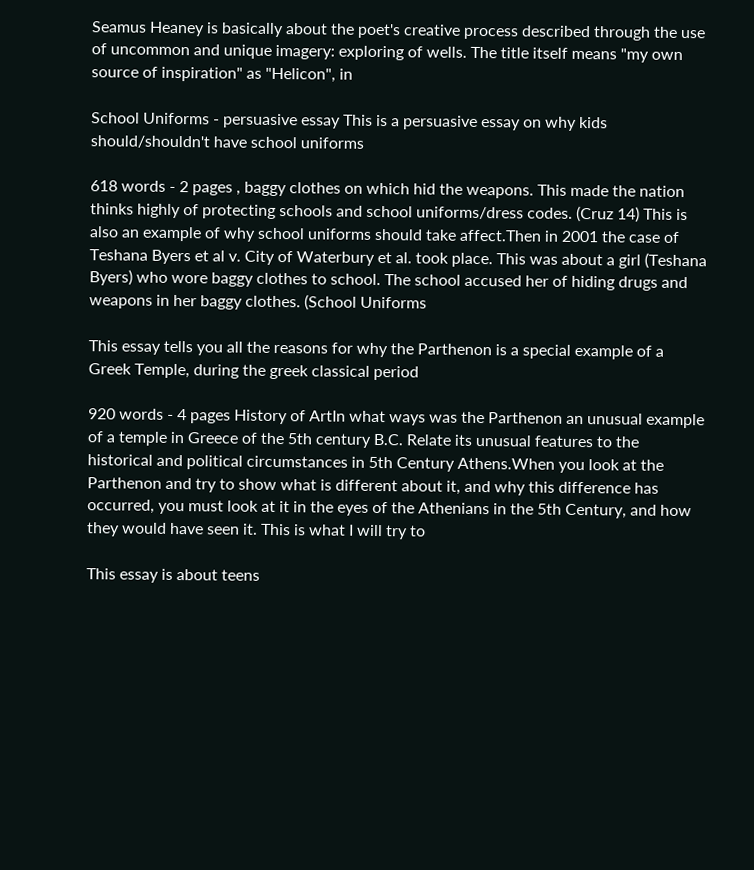Seamus Heaney is basically about the poet's creative process described through the use of uncommon and unique imagery: exploring of wells. The title itself means "my own source of inspiration" as "Helicon", in

School Uniforms - persuasive essay This is a persuasive essay on why kids should/shouldn't have school uniforms

618 words - 2 pages , baggy clothes on which hid the weapons. This made the nation thinks highly of protecting schools and school uniforms/dress codes. (Cruz 14) This is also an example of why school uniforms should take affect.Then in 2001 the case of Teshana Byers et al v. City of Waterbury et al. took place. This was about a girl (Teshana Byers) who wore baggy clothes to school. The school accused her of hiding drugs and weapons in her baggy clothes. (School Uniforms

This essay tells you all the reasons for why the Parthenon is a special example of a Greek Temple, during the greek classical period

920 words - 4 pages History of ArtIn what ways was the Parthenon an unusual example of a temple in Greece of the 5th century B.C. Relate its unusual features to the historical and political circumstances in 5th Century Athens.When you look at the Parthenon and try to show what is different about it, and why this difference has occurred, you must look at it in the eyes of the Athenians in the 5th Century, and how they would have seen it. This is what I will try to

This essay is about teens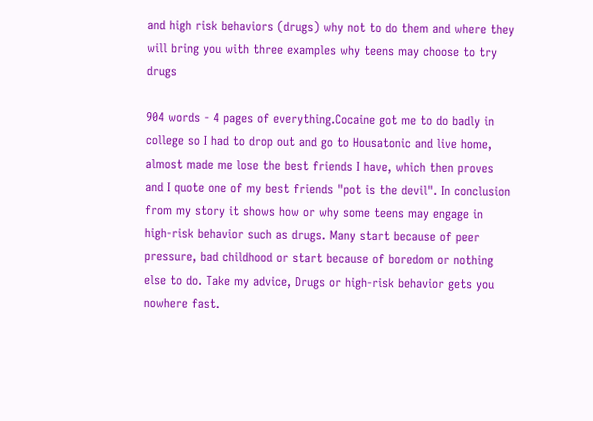and high risk behaviors (drugs) why not to do them and where they will bring you with three examples why teens may choose to try drugs

904 words - 4 pages of everything.Cocaine got me to do badly in college so I had to drop out and go to Housatonic and live home, almost made me lose the best friends I have, which then proves and I quote one of my best friends "pot is the devil". In conclusion from my story it shows how or why some teens may engage in high-risk behavior such as drugs. Many start because of peer pressure, bad childhood or start because of boredom or nothing else to do. Take my advice, Drugs or high-risk behavior gets you nowhere fast.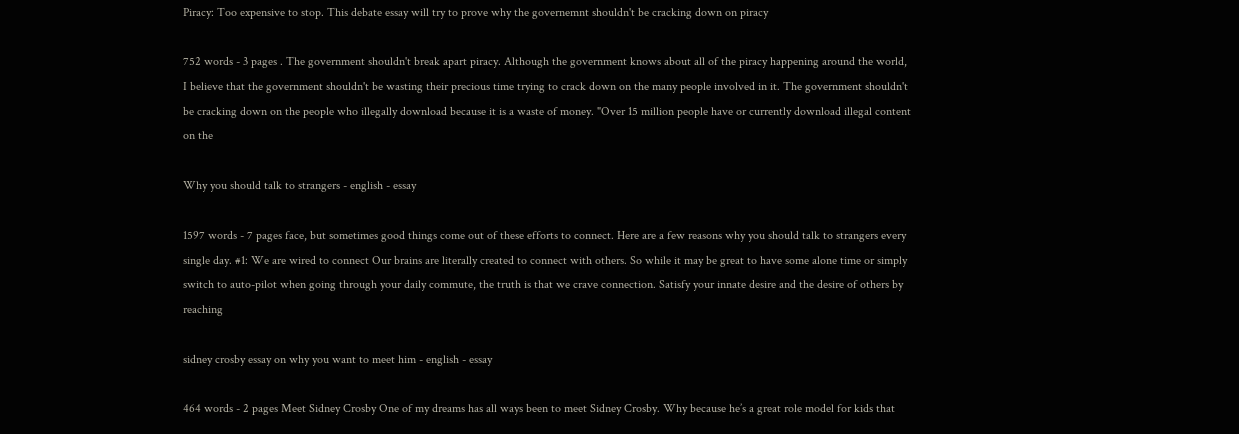Piracy: Too expensive to stop. This debate essay will try to prove why the governemnt shouldn't be cracking down on piracy

752 words - 3 pages . The government shouldn't break apart piracy. Although the government knows about all of the piracy happening around the world, I believe that the government shouldn't be wasting their precious time trying to crack down on the many people involved in it. The government shouldn't be cracking down on the people who illegally download because it is a waste of money. "Over 15 million people have or currently download illegal content on the

Why you should talk to strangers - english - essay

1597 words - 7 pages face, but sometimes good things come out of these efforts to connect. Here are a few reasons why you should talk to strangers every single day. #1: We are wired to connect Our brains are literally created to connect with others. So while it may be great to have some alone time or simply switch to auto-pilot when going through your daily commute, the truth is that we crave connection. Satisfy your innate desire and the desire of others by reaching

sidney crosby essay on why you want to meet him - english - essay

464 words - 2 pages Meet Sidney Crosby One of my dreams has all ways been to meet Sidney Crosby. Why because he’s a great role model for kids that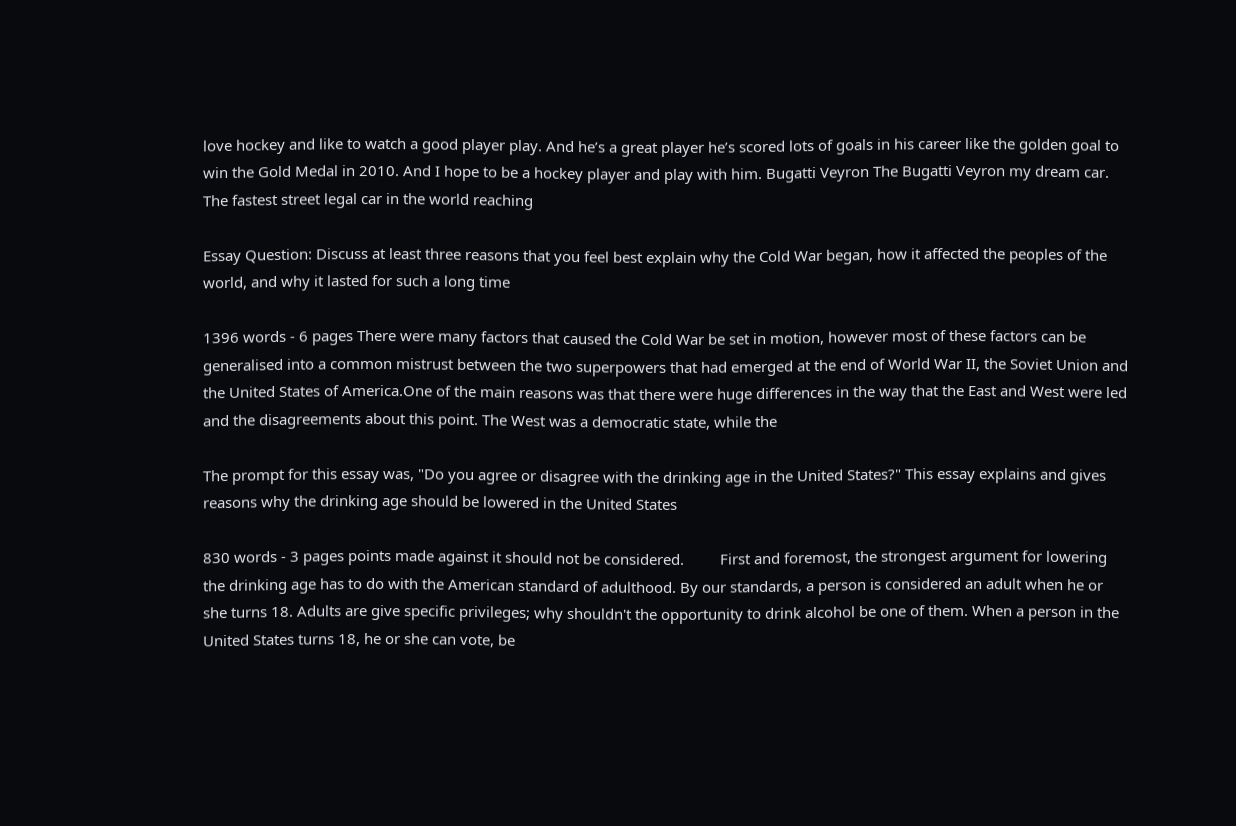love hockey and like to watch a good player play. And he’s a great player he’s scored lots of goals in his career like the golden goal to win the Gold Medal in 2010. And I hope to be a hockey player and play with him. Bugatti Veyron The Bugatti Veyron my dream car. The fastest street legal car in the world reaching

Essay Question: Discuss at least three reasons that you feel best explain why the Cold War began, how it affected the peoples of the world, and why it lasted for such a long time

1396 words - 6 pages There were many factors that caused the Cold War be set in motion, however most of these factors can be generalised into a common mistrust between the two superpowers that had emerged at the end of World War II, the Soviet Union and the United States of America.One of the main reasons was that there were huge differences in the way that the East and West were led and the disagreements about this point. The West was a democratic state, while the

The prompt for this essay was, "Do you agree or disagree with the drinking age in the United States?" This essay explains and gives reasons why the drinking age should be lowered in the United States

830 words - 3 pages points made against it should not be considered.         First and foremost, the strongest argument for lowering the drinking age has to do with the American standard of adulthood. By our standards, a person is considered an adult when he or she turns 18. Adults are give specific privileges; why shouldn't the opportunity to drink alcohol be one of them. When a person in the United States turns 18, he or she can vote, be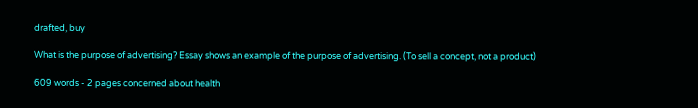drafted, buy

What is the purpose of advertising? Essay shows an example of the purpose of advertising. (To sell a concept, not a product)

609 words - 2 pages concerned about health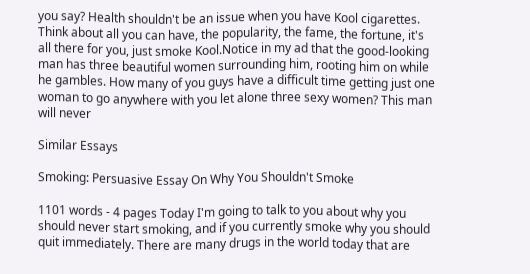you say? Health shouldn't be an issue when you have Kool cigarettes. Think about all you can have, the popularity, the fame, the fortune, it's all there for you, just smoke Kool.Notice in my ad that the good-looking man has three beautiful women surrounding him, rooting him on while he gambles. How many of you guys have a difficult time getting just one woman to go anywhere with you let alone three sexy women? This man will never

Similar Essays

Smoking: Persuasive Essay On Why You Shouldn't Smoke

1101 words - 4 pages Today I'm going to talk to you about why you should never start smoking, and if you currently smoke why you should quit immediately. There are many drugs in the world today that are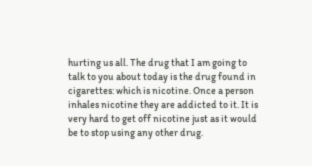hurting us all. The drug that I am going to talk to you about today is the drug found in cigarettes: which is nicotine. Once a person inhales nicotine they are addicted to it. It is very hard to get off nicotine just as it would be to stop using any other drug.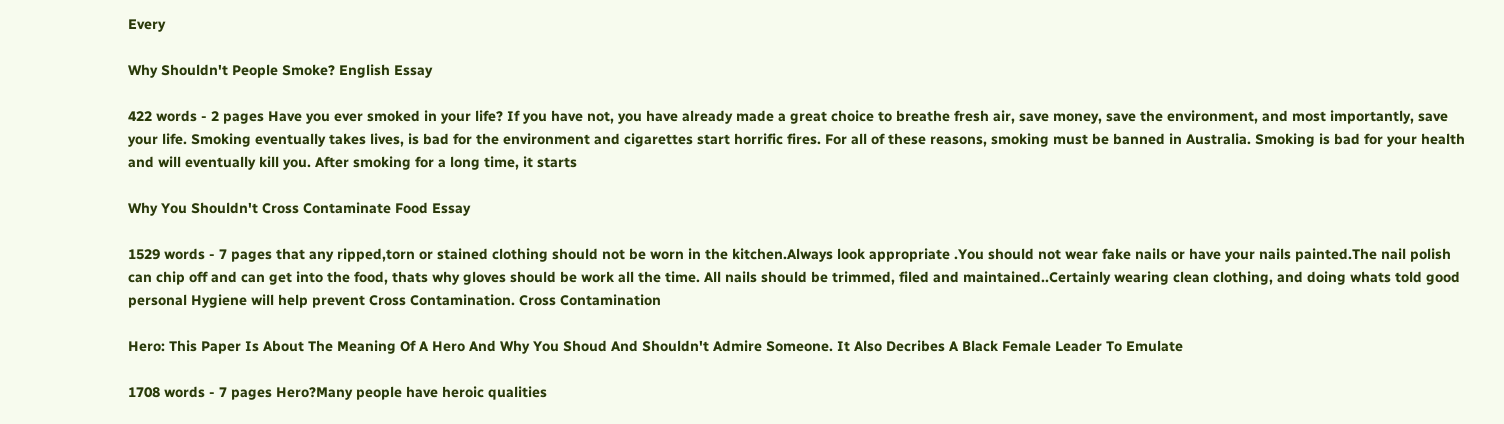Every

Why Shouldn't People Smoke? English Essay

422 words - 2 pages Have you ever smoked in your life? If you have not, you have already made a great choice to breathe fresh air, save money, save the environment, and most importantly, save your life. Smoking eventually takes lives, is bad for the environment and cigarettes start horrific fires. For all of these reasons, smoking must be banned in Australia. Smoking is bad for your health and will eventually kill you. After smoking for a long time, it starts

Why You Shouldn't Cross Contaminate Food Essay

1529 words - 7 pages that any ripped,torn or stained clothing should not be worn in the kitchen.Always look appropriate .You should not wear fake nails or have your nails painted.The nail polish can chip off and can get into the food, thats why gloves should be work all the time. All nails should be trimmed, filed and maintained..Certainly wearing clean clothing, and doing whats told good personal Hygiene will help prevent Cross Contamination. Cross Contamination

Hero: This Paper Is About The Meaning Of A Hero And Why You Shoud And Shouldn't Admire Someone. It Also Decribes A Black Female Leader To Emulate

1708 words - 7 pages Hero?Many people have heroic qualities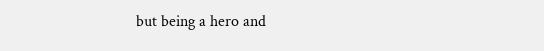but being a hero and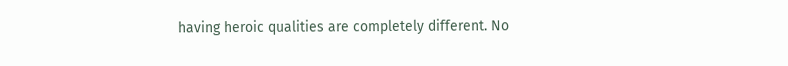having heroic qualities are completely different. No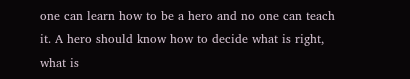one can learn how to be a hero and no one can teach it. A hero should know how to decide what is right, what is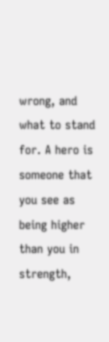wrong, and what to stand for. A hero is someone that you see as being higher than you in strength,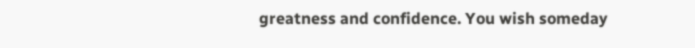greatness and confidence. You wish someday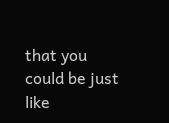that you could be just like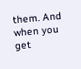them. And when you get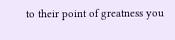to their point of greatness you